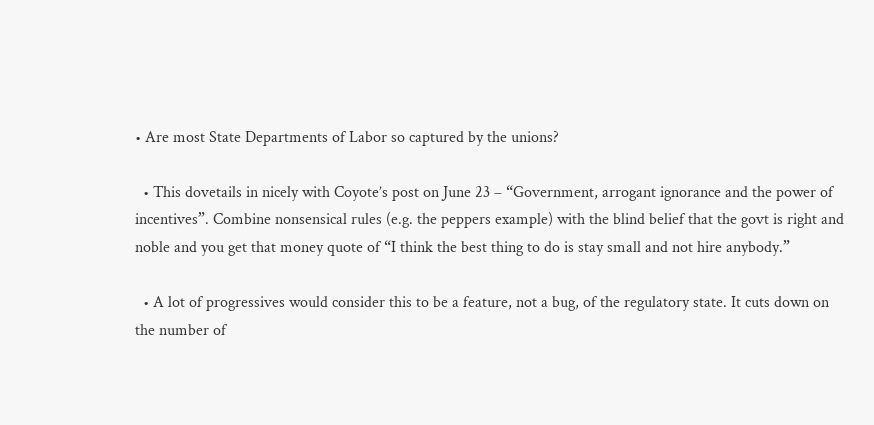• Are most State Departments of Labor so captured by the unions?

  • This dovetails in nicely with Coyote’s post on June 23 – “Government, arrogant ignorance and the power of incentives”. Combine nonsensical rules (e.g. the peppers example) with the blind belief that the govt is right and noble and you get that money quote of “I think the best thing to do is stay small and not hire anybody.”

  • A lot of progressives would consider this to be a feature, not a bug, of the regulatory state. It cuts down on the number of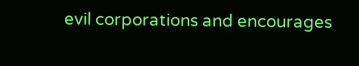evil corporations and encourages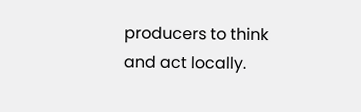producers to think and act locally.